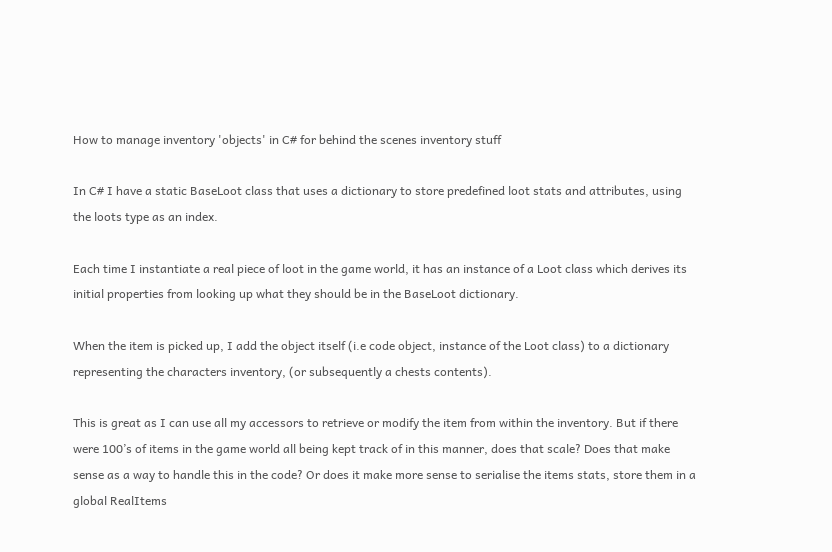How to manage inventory 'objects' in C# for behind the scenes inventory stuff

In C# I have a static BaseLoot class that uses a dictionary to store predefined loot stats and attributes, using the loots type as an index.

Each time I instantiate a real piece of loot in the game world, it has an instance of a Loot class which derives its initial properties from looking up what they should be in the BaseLoot dictionary.

When the item is picked up, I add the object itself (i.e code object, instance of the Loot class) to a dictionary representing the characters inventory, (or subsequently a chests contents).

This is great as I can use all my accessors to retrieve or modify the item from within the inventory. But if there were 100’s of items in the game world all being kept track of in this manner, does that scale? Does that make sense as a way to handle this in the code? Or does it make more sense to serialise the items stats, store them in a global RealItems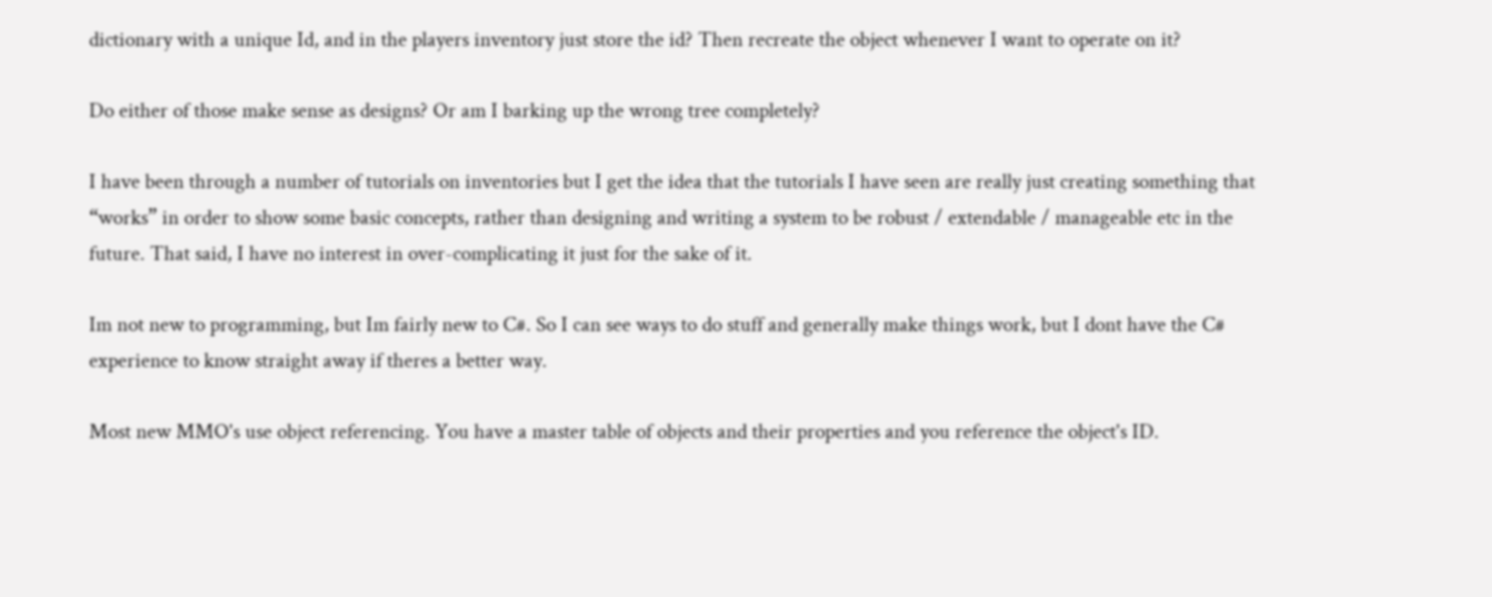dictionary with a unique Id, and in the players inventory just store the id? Then recreate the object whenever I want to operate on it?

Do either of those make sense as designs? Or am I barking up the wrong tree completely?

I have been through a number of tutorials on inventories but I get the idea that the tutorials I have seen are really just creating something that “works” in order to show some basic concepts, rather than designing and writing a system to be robust / extendable / manageable etc in the future. That said, I have no interest in over-complicating it just for the sake of it.

Im not new to programming, but Im fairly new to C#. So I can see ways to do stuff and generally make things work, but I dont have the C# experience to know straight away if theres a better way.

Most new MMO's use object referencing. You have a master table of objects and their properties and you reference the object's ID.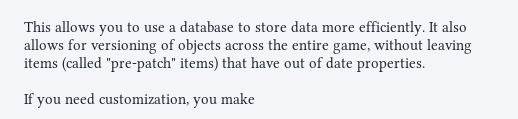This allows you to use a database to store data more efficiently. It also allows for versioning of objects across the entire game, without leaving items (called "pre-patch" items) that have out of date properties.

If you need customization, you make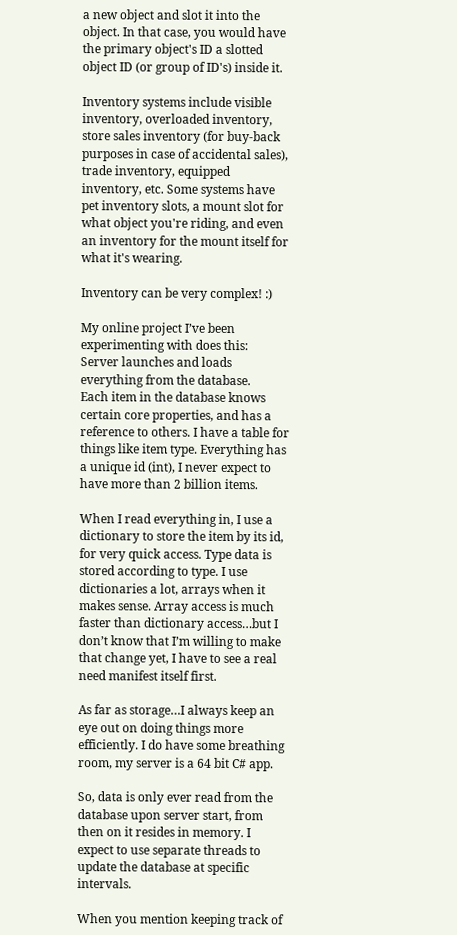a new object and slot it into the object. In that case, you would have the primary object's ID a slotted object ID (or group of ID's) inside it.

Inventory systems include visible inventory, overloaded inventory, store sales inventory (for buy-back purposes in case of accidental sales), trade inventory, equipped inventory, etc. Some systems have pet inventory slots, a mount slot for what object you're riding, and even an inventory for the mount itself for what it's wearing.

Inventory can be very complex! :)

My online project I’ve been experimenting with does this:
Server launches and loads everything from the database.
Each item in the database knows certain core properties, and has a reference to others. I have a table for things like item type. Everything has a unique id (int), I never expect to have more than 2 billion items.

When I read everything in, I use a dictionary to store the item by its id, for very quick access. Type data is stored according to type. I use dictionaries a lot, arrays when it makes sense. Array access is much faster than dictionary access…but I don’t know that I’m willing to make that change yet, I have to see a real need manifest itself first.

As far as storage…I always keep an eye out on doing things more efficiently. I do have some breathing room, my server is a 64 bit C# app.

So, data is only ever read from the database upon server start, from then on it resides in memory. I expect to use separate threads to update the database at specific intervals.

When you mention keeping track of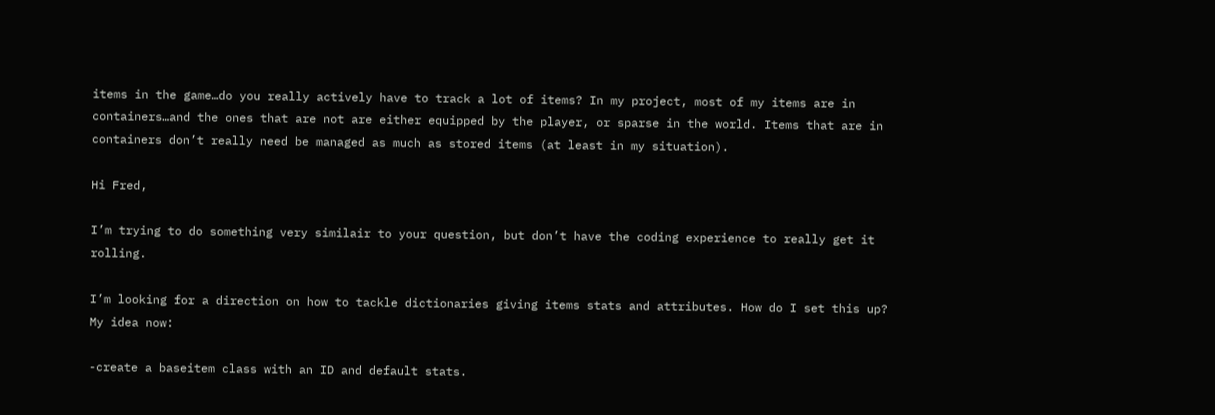items in the game…do you really actively have to track a lot of items? In my project, most of my items are in containers…and the ones that are not are either equipped by the player, or sparse in the world. Items that are in containers don’t really need be managed as much as stored items (at least in my situation).

Hi Fred,

I’m trying to do something very similair to your question, but don’t have the coding experience to really get it rolling.

I’m looking for a direction on how to tackle dictionaries giving items stats and attributes. How do I set this up?
My idea now:

-create a baseitem class with an ID and default stats.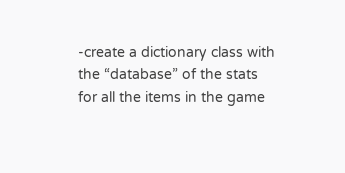-create a dictionary class with the “database” of the stats for all the items in the game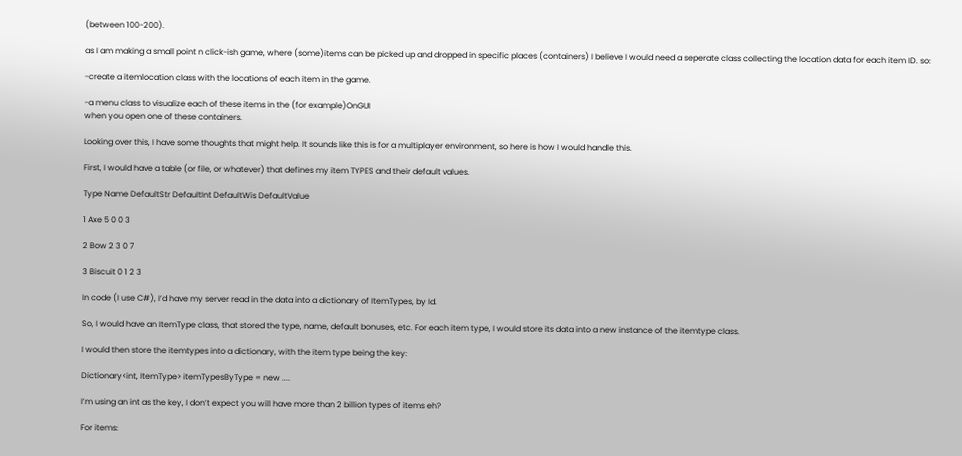(between 100-200).

as I am making a small point n click-ish game, where (some)items can be picked up and dropped in specific places (containers) I believe I would need a seperate class collecting the location data for each item ID. so:

-create a itemlocation class with the locations of each item in the game.

-a menu class to visualize each of these items in the (for example)OnGUI
when you open one of these containers.

Looking over this, I have some thoughts that might help. It sounds like this is for a multiplayer environment, so here is how I would handle this.

First, I would have a table (or file, or whatever) that defines my item TYPES and their default values.

Type Name DefaultStr DefaultInt DefaultWis DefaultValue

1 Axe 5 0 0 3

2 Bow 2 3 0 7

3 Biscuit 0 1 2 3

In code (I use C#), I’d have my server read in the data into a dictionary of ItemTypes, by Id.

So, I would have an ItemType class, that stored the type, name, default bonuses, etc. For each item type, I would store its data into a new instance of the itemtype class.

I would then store the itemtypes into a dictionary, with the item type being the key:

Dictionary<int, ItemType> itemTypesByType = new ....

I’m using an int as the key, I don’t expect you will have more than 2 billion types of items eh?

For items: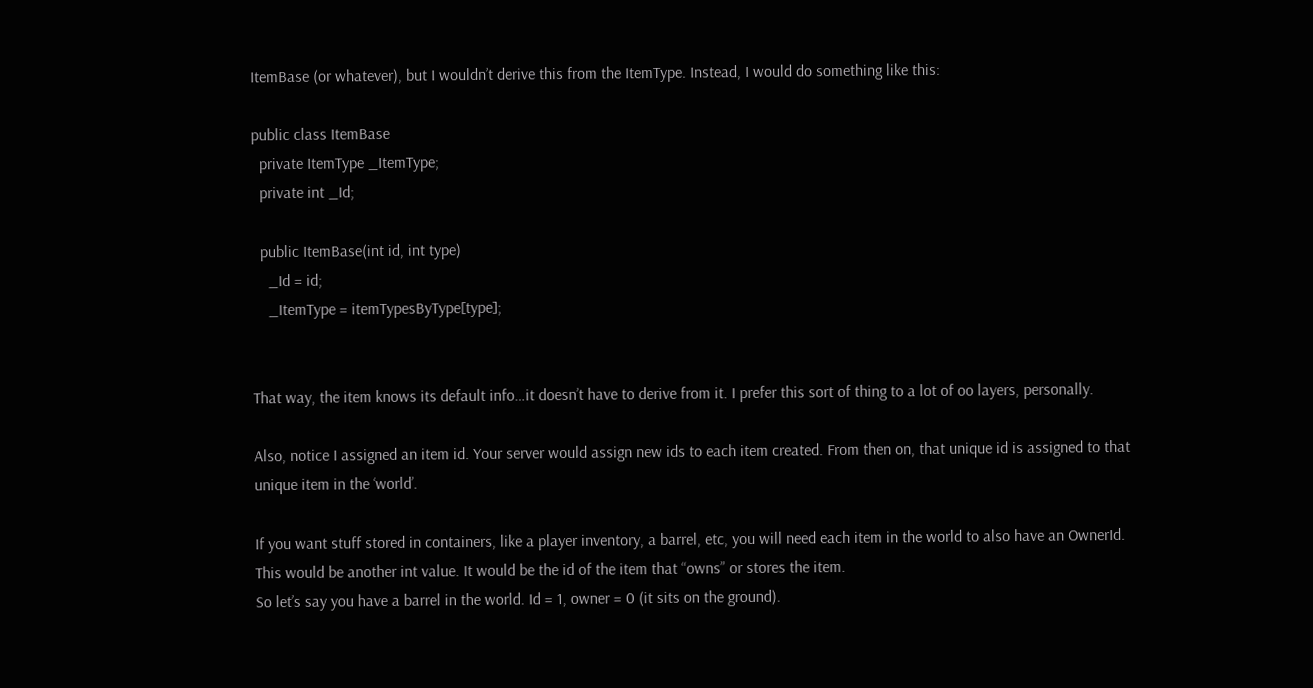ItemBase (or whatever), but I wouldn’t derive this from the ItemType. Instead, I would do something like this:

public class ItemBase
  private ItemType _ItemType;
  private int _Id;

  public ItemBase(int id, int type)
    _Id = id;
    _ItemType = itemTypesByType[type];


That way, the item knows its default info…it doesn’t have to derive from it. I prefer this sort of thing to a lot of oo layers, personally.

Also, notice I assigned an item id. Your server would assign new ids to each item created. From then on, that unique id is assigned to that unique item in the ‘world’.

If you want stuff stored in containers, like a player inventory, a barrel, etc, you will need each item in the world to also have an OwnerId. This would be another int value. It would be the id of the item that “owns” or stores the item.
So let’s say you have a barrel in the world. Id = 1, owner = 0 (it sits on the ground).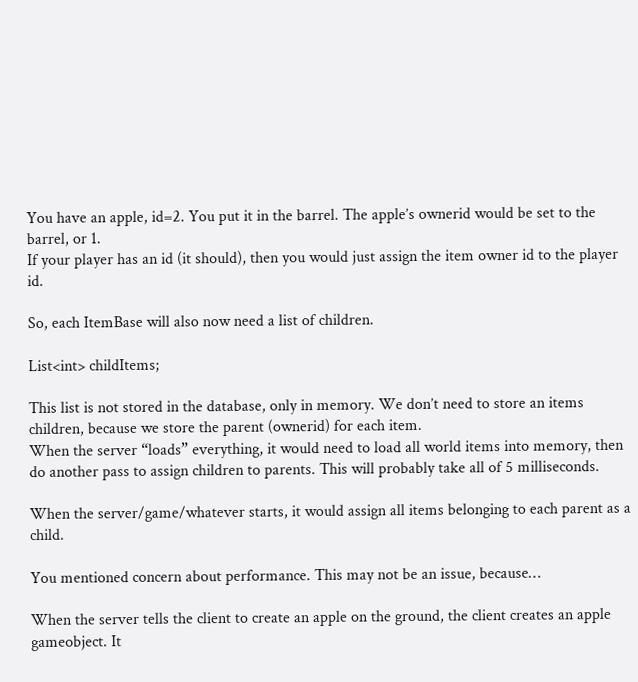You have an apple, id=2. You put it in the barrel. The apple’s ownerid would be set to the barrel, or 1.
If your player has an id (it should), then you would just assign the item owner id to the player id.

So, each ItemBase will also now need a list of children.

List<int> childItems;

This list is not stored in the database, only in memory. We don’t need to store an items children, because we store the parent (ownerid) for each item.
When the server “loads” everything, it would need to load all world items into memory, then do another pass to assign children to parents. This will probably take all of 5 milliseconds.

When the server/game/whatever starts, it would assign all items belonging to each parent as a child.

You mentioned concern about performance. This may not be an issue, because…

When the server tells the client to create an apple on the ground, the client creates an apple gameobject. It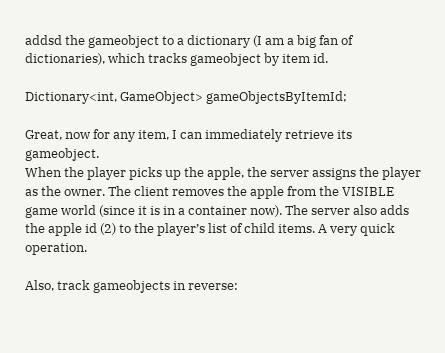addsd the gameobject to a dictionary (I am a big fan of dictionaries), which tracks gameobject by item id.

Dictionary<int, GameObject> gameObjectsByItemId;

Great, now for any item, I can immediately retrieve its gameobject.
When the player picks up the apple, the server assigns the player as the owner. The client removes the apple from the VISIBLE game world (since it is in a container now). The server also adds the apple id (2) to the player’s list of child items. A very quick operation.

Also, track gameobjects in reverse: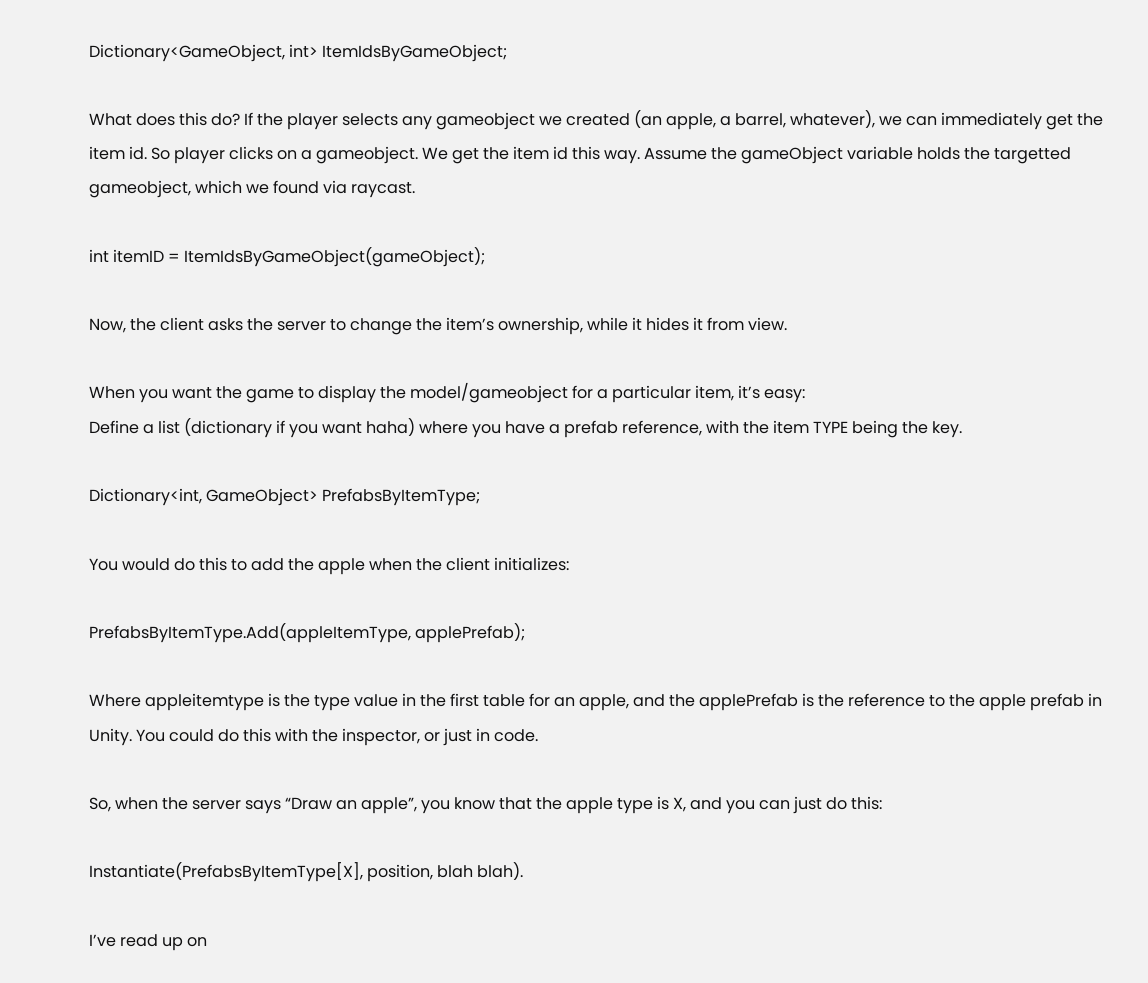Dictionary<GameObject, int> ItemIdsByGameObject;

What does this do? If the player selects any gameobject we created (an apple, a barrel, whatever), we can immediately get the item id. So player clicks on a gameobject. We get the item id this way. Assume the gameObject variable holds the targetted gameobject, which we found via raycast.

int itemID = ItemIdsByGameObject(gameObject);

Now, the client asks the server to change the item’s ownership, while it hides it from view.

When you want the game to display the model/gameobject for a particular item, it’s easy:
Define a list (dictionary if you want haha) where you have a prefab reference, with the item TYPE being the key.

Dictionary<int, GameObject> PrefabsByItemType;

You would do this to add the apple when the client initializes:

PrefabsByItemType.Add(appleItemType, applePrefab);

Where appleitemtype is the type value in the first table for an apple, and the applePrefab is the reference to the apple prefab in Unity. You could do this with the inspector, or just in code.

So, when the server says “Draw an apple”, you know that the apple type is X, and you can just do this:

Instantiate(PrefabsByItemType[X], position, blah blah).

I’ve read up on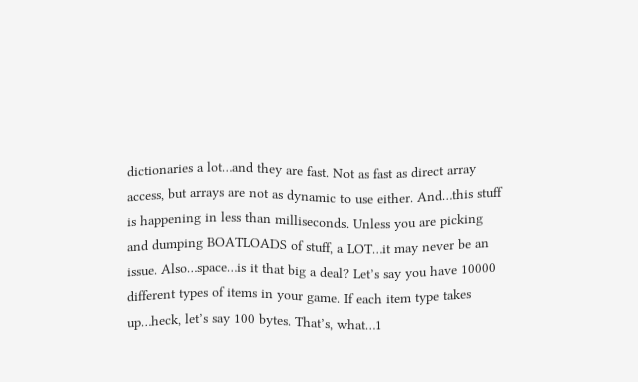dictionaries a lot…and they are fast. Not as fast as direct array access, but arrays are not as dynamic to use either. And…this stuff is happening in less than milliseconds. Unless you are picking and dumping BOATLOADS of stuff, a LOT…it may never be an issue. Also…space…is it that big a deal? Let’s say you have 10000 different types of items in your game. If each item type takes up…heck, let’s say 100 bytes. That’s, what…1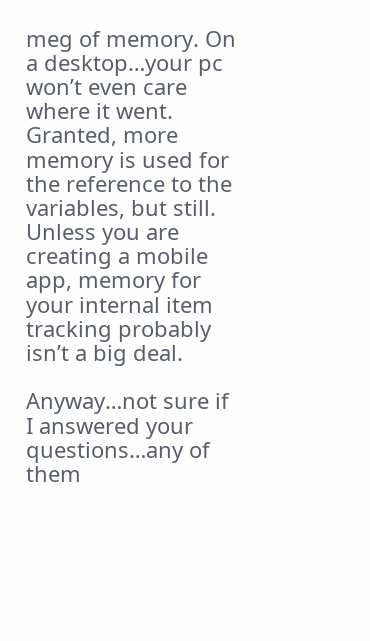meg of memory. On a desktop…your pc won’t even care where it went. Granted, more memory is used for the reference to the variables, but still. Unless you are creating a mobile app, memory for your internal item tracking probably isn’t a big deal.

Anyway…not sure if I answered your questions…any of them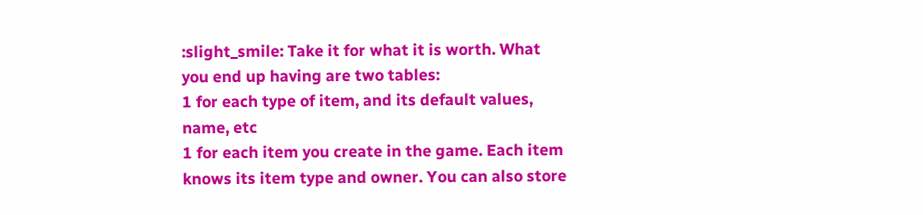:slight_smile: Take it for what it is worth. What you end up having are two tables:
1 for each type of item, and its default values, name, etc
1 for each item you create in the game. Each item knows its item type and owner. You can also store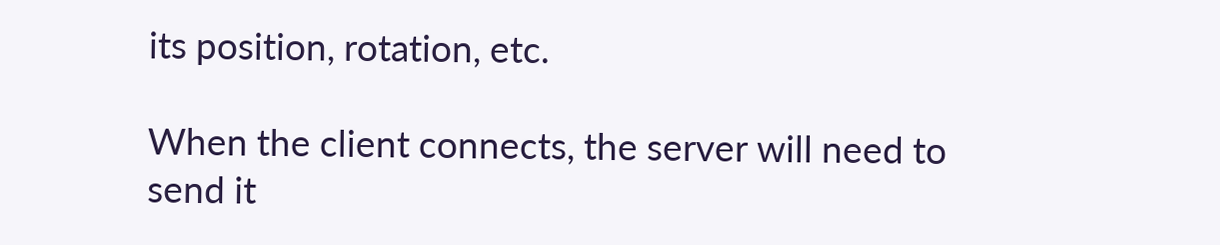its position, rotation, etc.

When the client connects, the server will need to send it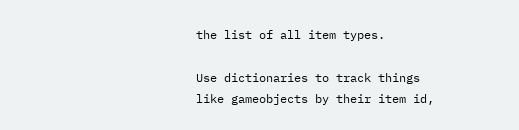the list of all item types.

Use dictionaries to track things like gameobjects by their item id,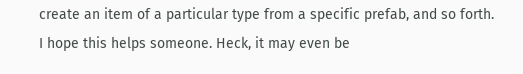create an item of a particular type from a specific prefab, and so forth.
I hope this helps someone. Heck, it may even be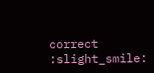correct :slight_smile: